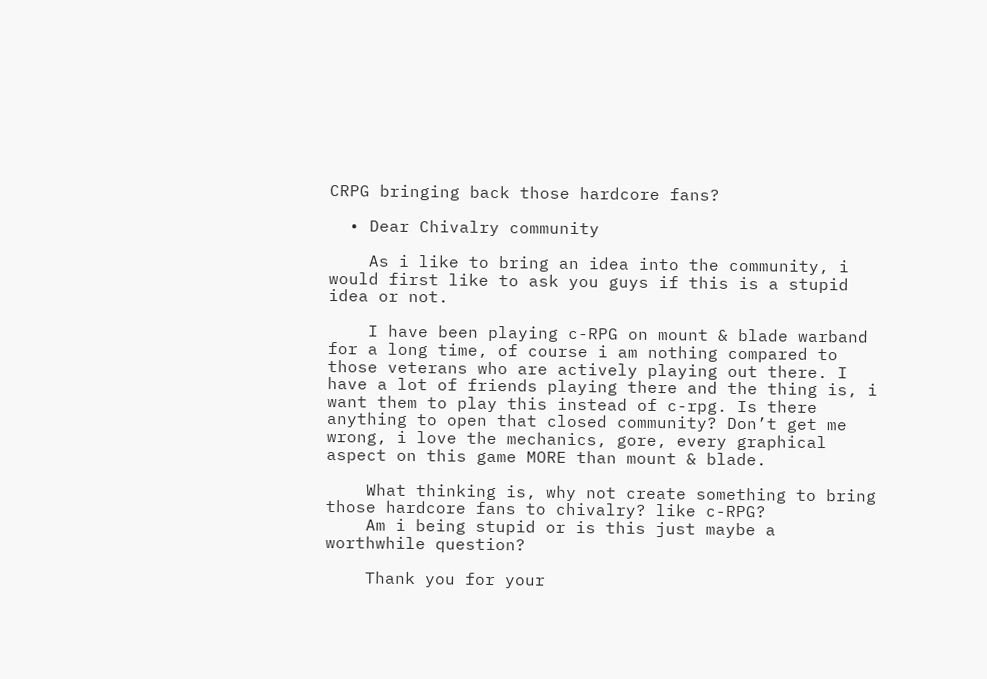CRPG bringing back those hardcore fans?

  • Dear Chivalry community

    As i like to bring an idea into the community, i would first like to ask you guys if this is a stupid idea or not.

    I have been playing c-RPG on mount & blade warband for a long time, of course i am nothing compared to those veterans who are actively playing out there. I have a lot of friends playing there and the thing is, i want them to play this instead of c-rpg. Is there anything to open that closed community? Don’t get me wrong, i love the mechanics, gore, every graphical aspect on this game MORE than mount & blade.

    What thinking is, why not create something to bring those hardcore fans to chivalry? like c-RPG?
    Am i being stupid or is this just maybe a worthwhile question?

    Thank you for your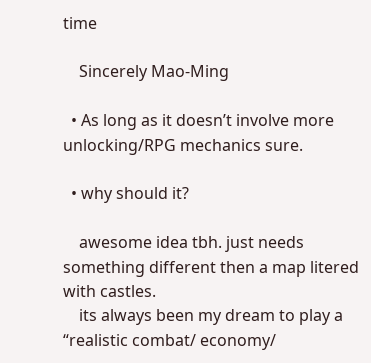time

    Sincerely Mao-Ming

  • As long as it doesn’t involve more unlocking/RPG mechanics sure.

  • why should it?

    awesome idea tbh. just needs something different then a map litered with castles.
    its always been my dream to play a “realistic combat/ economy/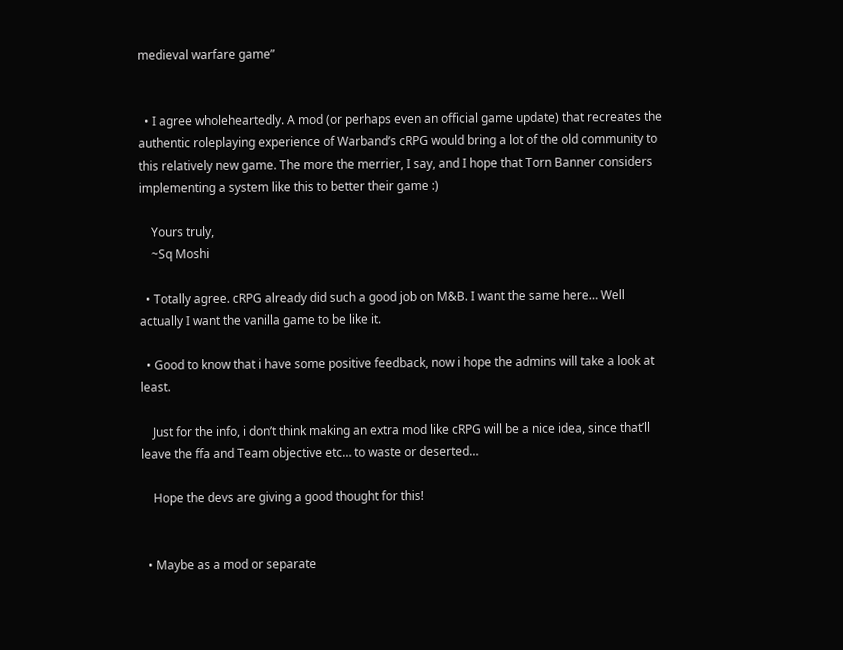medieval warfare game”


  • I agree wholeheartedly. A mod (or perhaps even an official game update) that recreates the authentic roleplaying experience of Warband’s cRPG would bring a lot of the old community to this relatively new game. The more the merrier, I say, and I hope that Torn Banner considers implementing a system like this to better their game :)

    Yours truly,
    ~Sq Moshi

  • Totally agree. cRPG already did such a good job on M&B. I want the same here… Well actually I want the vanilla game to be like it.

  • Good to know that i have some positive feedback, now i hope the admins will take a look at least.

    Just for the info, i don’t think making an extra mod like cRPG will be a nice idea, since that’ll leave the ffa and Team objective etc… to waste or deserted…

    Hope the devs are giving a good thought for this!


  • Maybe as a mod or separate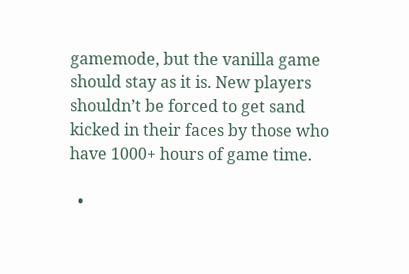gamemode, but the vanilla game should stay as it is. New players shouldn’t be forced to get sand kicked in their faces by those who have 1000+ hours of game time.

  •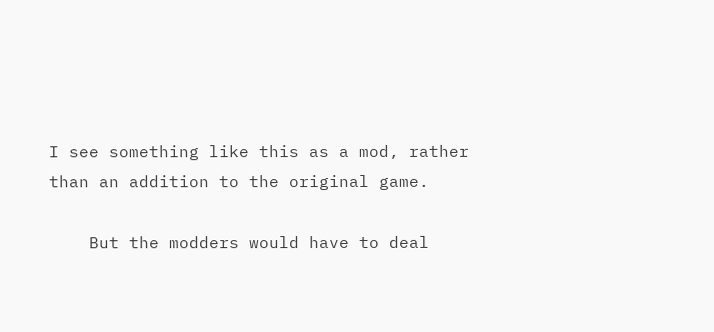I see something like this as a mod, rather than an addition to the original game.

    But the modders would have to deal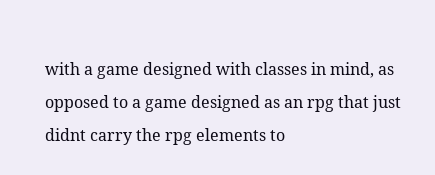with a game designed with classes in mind, as opposed to a game designed as an rpg that just didnt carry the rpg elements to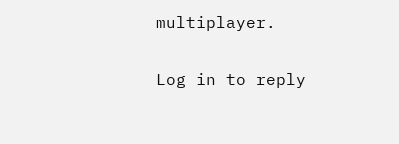multiplayer.

Log in to reply